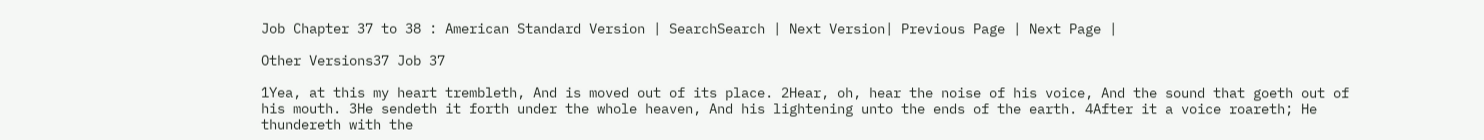Job Chapter 37 to 38 : American Standard Version | SearchSearch | Next Version| Previous Page | Next Page |

Other Versions37 Job 37

1Yea, at this my heart trembleth, And is moved out of its place. 2Hear, oh, hear the noise of his voice, And the sound that goeth out of his mouth. 3He sendeth it forth under the whole heaven, And his lightening unto the ends of the earth. 4After it a voice roareth; He thundereth with the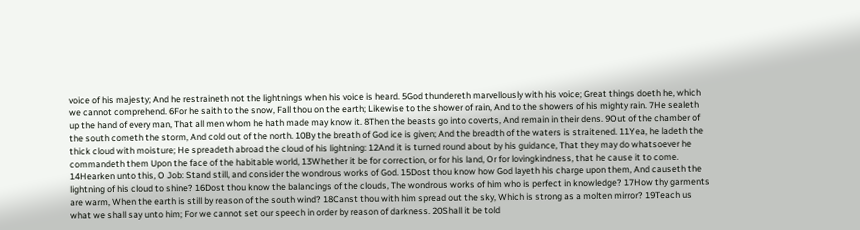voice of his majesty; And he restraineth not the lightnings when his voice is heard. 5God thundereth marvellously with his voice; Great things doeth he, which we cannot comprehend. 6For he saith to the snow, Fall thou on the earth; Likewise to the shower of rain, And to the showers of his mighty rain. 7He sealeth up the hand of every man, That all men whom he hath made may know it. 8Then the beasts go into coverts, And remain in their dens. 9Out of the chamber of the south cometh the storm, And cold out of the north. 10By the breath of God ice is given; And the breadth of the waters is straitened. 11Yea, he ladeth the thick cloud with moisture; He spreadeth abroad the cloud of his lightning: 12And it is turned round about by his guidance, That they may do whatsoever he commandeth them Upon the face of the habitable world, 13Whether it be for correction, or for his land, Or for lovingkindness, that he cause it to come. 14Hearken unto this, O Job: Stand still, and consider the wondrous works of God. 15Dost thou know how God layeth his charge upon them, And causeth the lightning of his cloud to shine? 16Dost thou know the balancings of the clouds, The wondrous works of him who is perfect in knowledge? 17How thy garments are warm, When the earth is still by reason of the south wind? 18Canst thou with him spread out the sky, Which is strong as a molten mirror? 19Teach us what we shall say unto him; For we cannot set our speech in order by reason of darkness. 20Shall it be told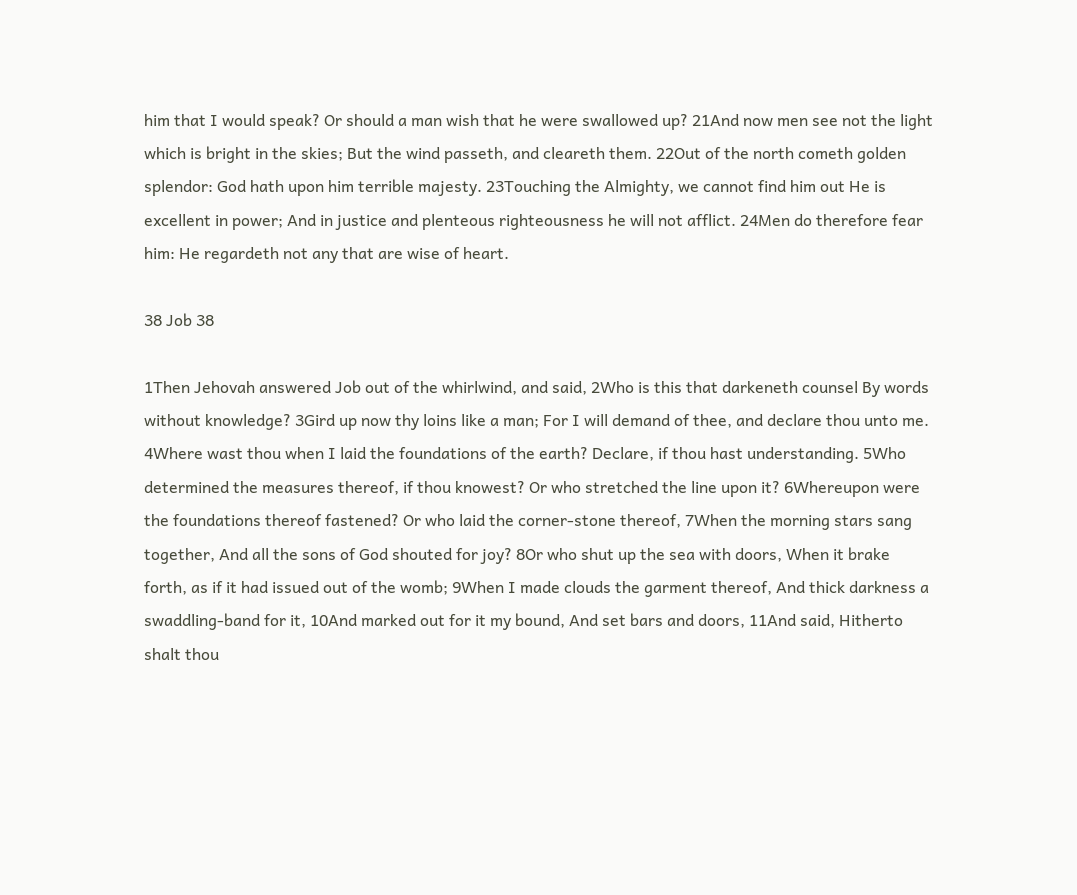him that I would speak? Or should a man wish that he were swallowed up? 21And now men see not the light which is bright in the skies; But the wind passeth, and cleareth them. 22Out of the north cometh golden splendor: God hath upon him terrible majesty. 23Touching the Almighty, we cannot find him out He is excellent in power; And in justice and plenteous righteousness he will not afflict. 24Men do therefore fear him: He regardeth not any that are wise of heart.

38 Job 38

1Then Jehovah answered Job out of the whirlwind, and said, 2Who is this that darkeneth counsel By words without knowledge? 3Gird up now thy loins like a man; For I will demand of thee, and declare thou unto me. 4Where wast thou when I laid the foundations of the earth? Declare, if thou hast understanding. 5Who determined the measures thereof, if thou knowest? Or who stretched the line upon it? 6Whereupon were the foundations thereof fastened? Or who laid the corner-stone thereof, 7When the morning stars sang together, And all the sons of God shouted for joy? 8Or who shut up the sea with doors, When it brake forth, as if it had issued out of the womb; 9When I made clouds the garment thereof, And thick darkness a swaddling-band for it, 10And marked out for it my bound, And set bars and doors, 11And said, Hitherto shalt thou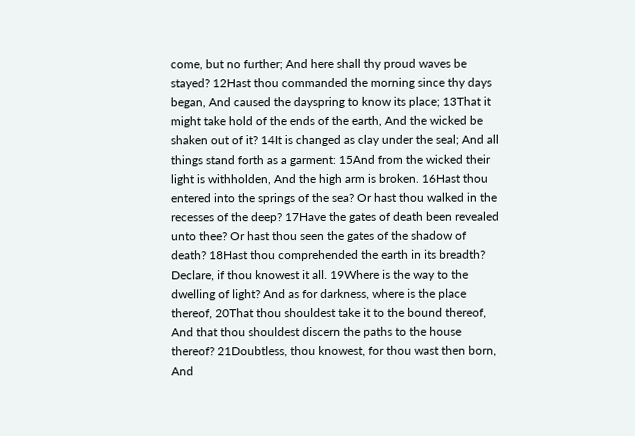come, but no further; And here shall thy proud waves be stayed? 12Hast thou commanded the morning since thy days began, And caused the dayspring to know its place; 13That it might take hold of the ends of the earth, And the wicked be shaken out of it? 14It is changed as clay under the seal; And all things stand forth as a garment: 15And from the wicked their light is withholden, And the high arm is broken. 16Hast thou entered into the springs of the sea? Or hast thou walked in the recesses of the deep? 17Have the gates of death been revealed unto thee? Or hast thou seen the gates of the shadow of death? 18Hast thou comprehended the earth in its breadth? Declare, if thou knowest it all. 19Where is the way to the dwelling of light? And as for darkness, where is the place thereof, 20That thou shouldest take it to the bound thereof, And that thou shouldest discern the paths to the house thereof? 21Doubtless, thou knowest, for thou wast then born, And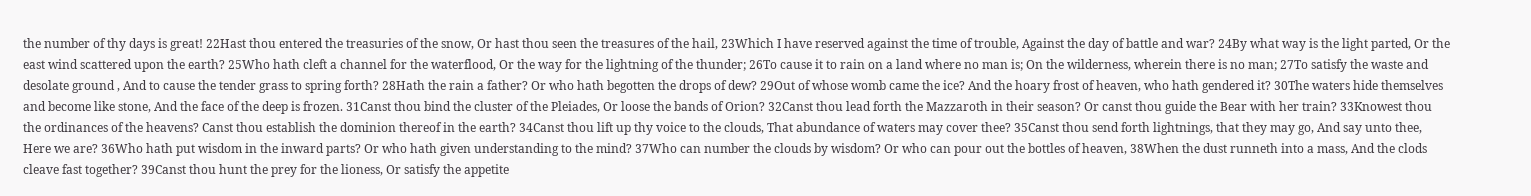the number of thy days is great! 22Hast thou entered the treasuries of the snow, Or hast thou seen the treasures of the hail, 23Which I have reserved against the time of trouble, Against the day of battle and war? 24By what way is the light parted, Or the east wind scattered upon the earth? 25Who hath cleft a channel for the waterflood, Or the way for the lightning of the thunder; 26To cause it to rain on a land where no man is; On the wilderness, wherein there is no man; 27To satisfy the waste and desolate ground , And to cause the tender grass to spring forth? 28Hath the rain a father? Or who hath begotten the drops of dew? 29Out of whose womb came the ice? And the hoary frost of heaven, who hath gendered it? 30The waters hide themselves and become like stone, And the face of the deep is frozen. 31Canst thou bind the cluster of the Pleiades, Or loose the bands of Orion? 32Canst thou lead forth the Mazzaroth in their season? Or canst thou guide the Bear with her train? 33Knowest thou the ordinances of the heavens? Canst thou establish the dominion thereof in the earth? 34Canst thou lift up thy voice to the clouds, That abundance of waters may cover thee? 35Canst thou send forth lightnings, that they may go, And say unto thee, Here we are? 36Who hath put wisdom in the inward parts? Or who hath given understanding to the mind? 37Who can number the clouds by wisdom? Or who can pour out the bottles of heaven, 38When the dust runneth into a mass, And the clods cleave fast together? 39Canst thou hunt the prey for the lioness, Or satisfy the appetite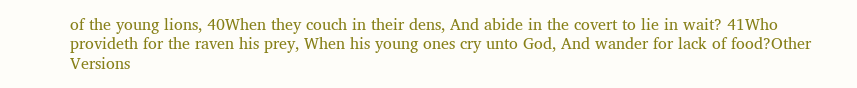of the young lions, 40When they couch in their dens, And abide in the covert to lie in wait? 41Who provideth for the raven his prey, When his young ones cry unto God, And wander for lack of food?Other Versions